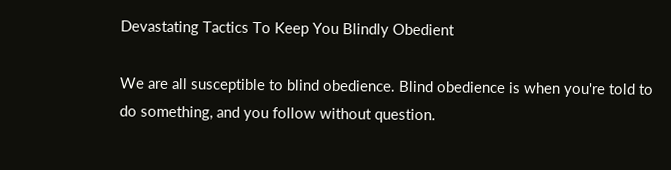Devastating Tactics To Keep You Blindly Obedient

We are all susceptible to blind obedience. Blind obedience is when you're told to do something, and you follow without question.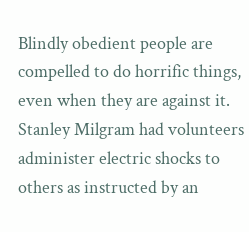Blindly obedient people are compelled to do horrific things, even when they are against it. Stanley Milgram had volunteers administer electric shocks to others as instructed by an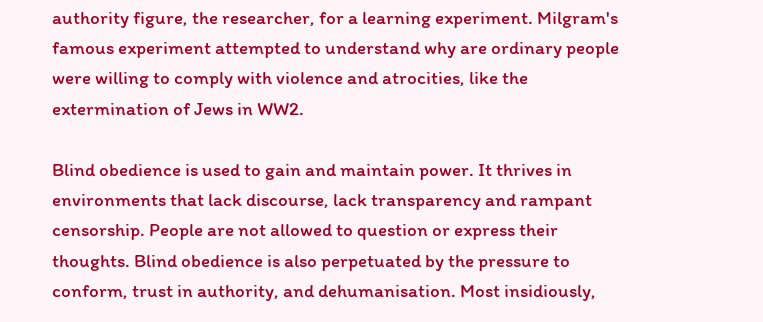authority figure, the researcher, for a learning experiment. Milgram's famous experiment attempted to understand why are ordinary people were willing to comply with violence and atrocities, like the extermination of Jews in WW2.

Blind obedience is used to gain and maintain power. It thrives in environments that lack discourse, lack transparency and rampant censorship. People are not allowed to question or express their thoughts. Blind obedience is also perpetuated by the pressure to conform, trust in authority, and dehumanisation. Most insidiously,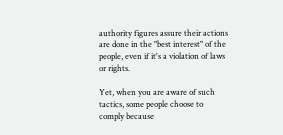authority figures assure their actions are done in the "best interest" of the people, even if it's a violation of laws or rights.

Yet, when you are aware of such tactics, some people choose to comply because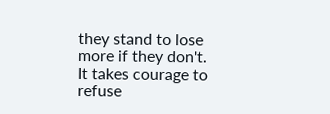they stand to lose more if they don't. It takes courage to refuse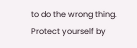to do the wrong thing. Protect yourself by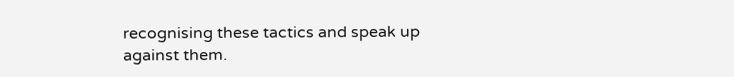recognising these tactics and speak up against them.